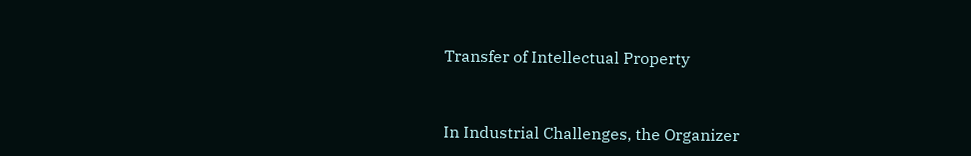Transfer of Intellectual Property



In Industrial Challenges, the Organizer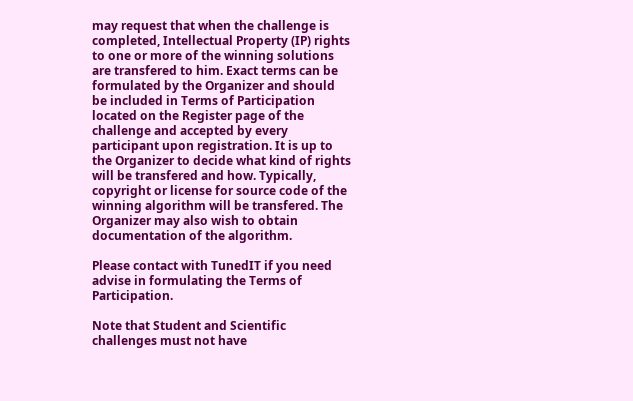may request that when the challenge is completed, Intellectual Property (IP) rights to one or more of the winning solutions are transfered to him. Exact terms can be formulated by the Organizer and should be included in Terms of Participation located on the Register page of the challenge and accepted by every participant upon registration. It is up to the Organizer to decide what kind of rights will be transfered and how. Typically, copyright or license for source code of the winning algorithm will be transfered. The Organizer may also wish to obtain documentation of the algorithm.

Please contact with TunedIT if you need advise in formulating the Terms of Participation.

Note that Student and Scientific challenges must not have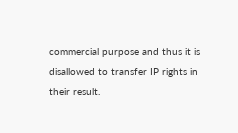commercial purpose and thus it is disallowed to transfer IP rights in their result.